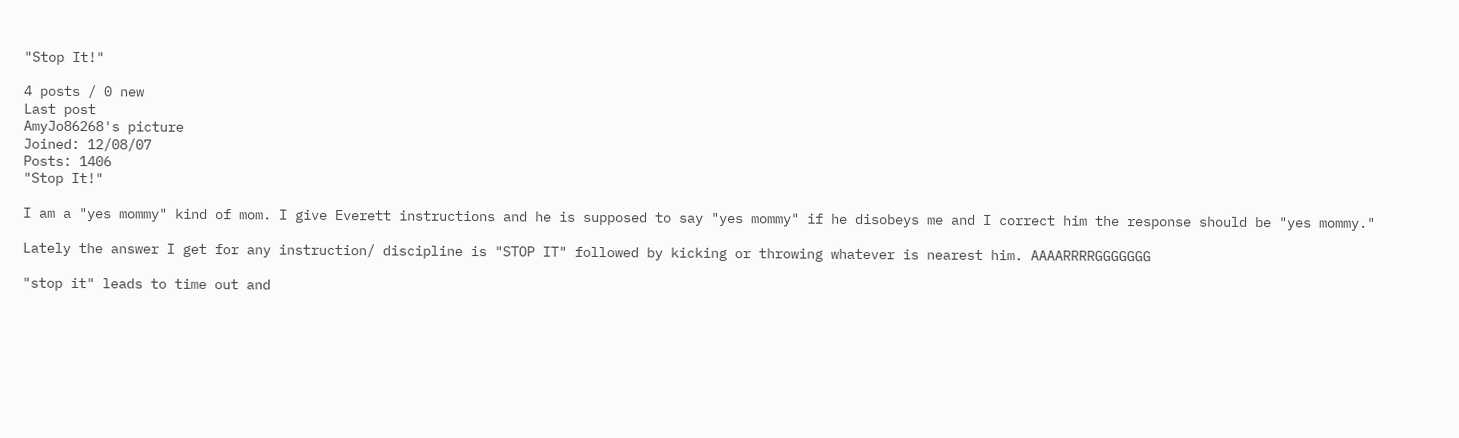"Stop It!"

4 posts / 0 new
Last post
AmyJo86268's picture
Joined: 12/08/07
Posts: 1406
"Stop It!"

I am a "yes mommy" kind of mom. I give Everett instructions and he is supposed to say "yes mommy" if he disobeys me and I correct him the response should be "yes mommy."

Lately the answer I get for any instruction/ discipline is "STOP IT" followed by kicking or throwing whatever is nearest him. AAAARRRRGGGGGGG

"stop it" leads to time out and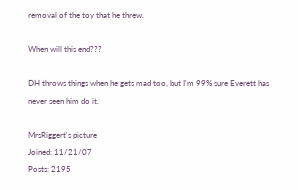removal of the toy that he threw.

When will this end???

DH throws things when he gets mad too, but I'm 99% sure Everett has never seen him do it.

MrsRiggert's picture
Joined: 11/21/07
Posts: 2195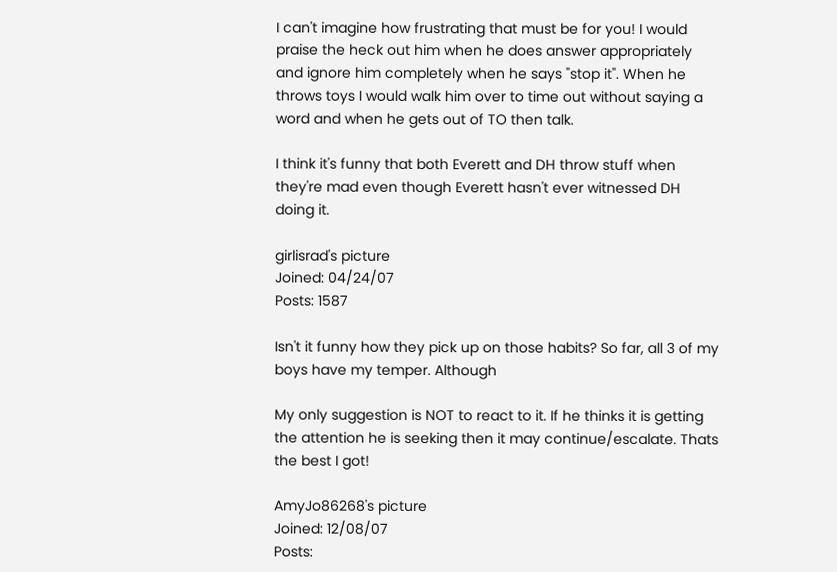I can't imagine how frustrating that must be for you! I would praise the heck out him when he does answer appropriately and ignore him completely when he says "stop it". When he throws toys I would walk him over to time out without saying a word and when he gets out of TO then talk.

I think it's funny that both Everett and DH throw stuff when they're mad even though Everett hasn't ever witnessed DH doing it.

girlisrad's picture
Joined: 04/24/07
Posts: 1587

Isn't it funny how they pick up on those habits? So far, all 3 of my boys have my temper. Although

My only suggestion is NOT to react to it. If he thinks it is getting the attention he is seeking then it may continue/escalate. Thats the best I got!

AmyJo86268's picture
Joined: 12/08/07
Posts: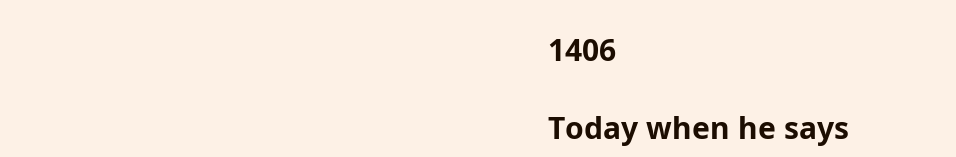1406

Today when he says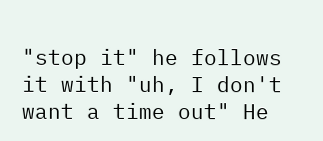"stop it" he follows it with "uh, I don't want a time out" He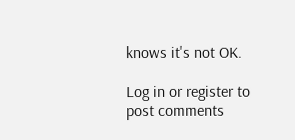knows it's not OK.

Log in or register to post comments